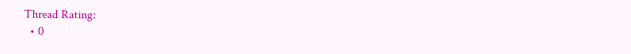Thread Rating:
  • 0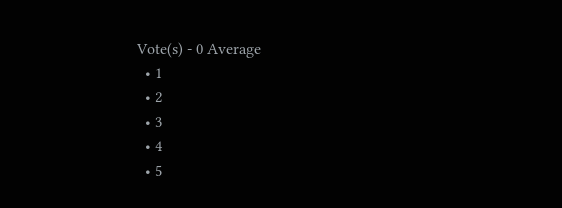Vote(s) - 0 Average
  • 1
  • 2
  • 3
  • 4
  • 5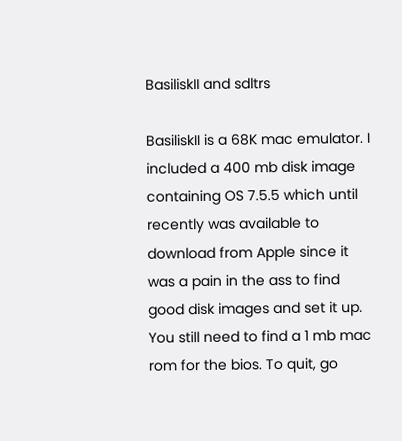BasiliskII and sdltrs

BasiliskII is a 68K mac emulator. I included a 400 mb disk image containing OS 7.5.5 which until recently was available to download from Apple since it was a pain in the ass to find good disk images and set it up. You still need to find a 1 mb mac rom for the bios. To quit, go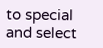to special and select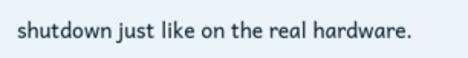shutdown just like on the real hardware.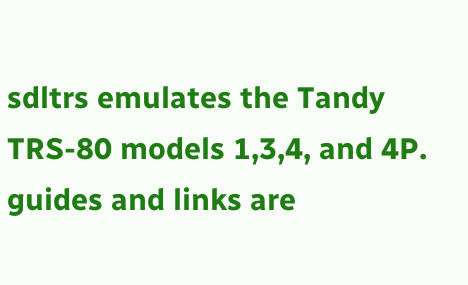sdltrs emulates the Tandy TRS-80 models 1,3,4, and 4P. guides and links are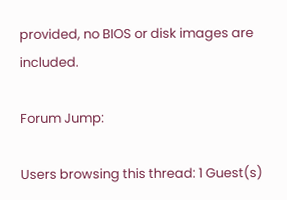provided, no BIOS or disk images are included.

Forum Jump:

Users browsing this thread: 1 Guest(s)